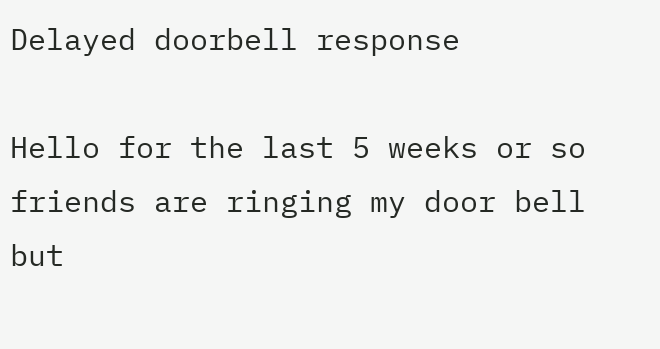Delayed doorbell response

Hello for the last 5 weeks or so friends are ringing my door bell but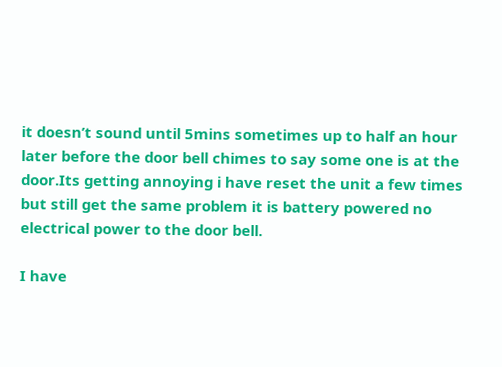it doesn’t sound until 5mins sometimes up to half an hour later before the door bell chimes to say some one is at the door.Its getting annoying i have reset the unit a few times but still get the same problem it is battery powered no electrical power to the door bell.

I have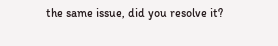the same issue, did you resolve it?